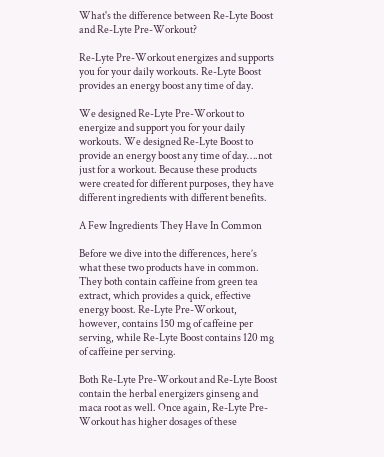What's the difference between Re-Lyte Boost and Re-Lyte Pre-Workout?

Re-Lyte Pre-Workout energizes and supports you for your daily workouts. Re-Lyte Boost provides an energy boost any time of day.

We designed Re-Lyte Pre-Workout to energize and support you for your daily workouts. We designed Re-Lyte Boost to provide an energy boost any time of day….not just for a workout. Because these products were created for different purposes, they have different ingredients with different benefits.

A Few Ingredients They Have In Common

Before we dive into the differences, here’s what these two products have in common. They both contain caffeine from green tea extract, which provides a quick, effective energy boost. Re-Lyte Pre-Workout, however, contains 150 mg of caffeine per serving, while Re-Lyte Boost contains 120 mg of caffeine per serving.

Both Re-Lyte Pre-Workout and Re-Lyte Boost contain the herbal energizers ginseng and maca root as well. Once again, Re-Lyte Pre-Workout has higher dosages of these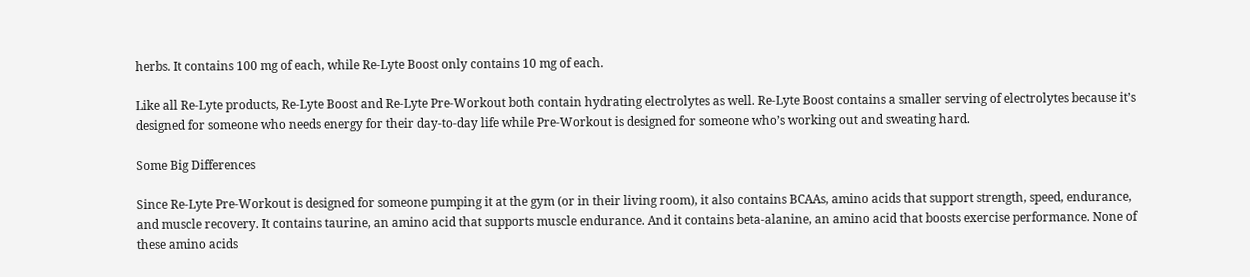herbs. It contains 100 mg of each, while Re-Lyte Boost only contains 10 mg of each.

Like all Re-Lyte products, Re-Lyte Boost and Re-Lyte Pre-Workout both contain hydrating electrolytes as well. Re-Lyte Boost contains a smaller serving of electrolytes because it’s designed for someone who needs energy for their day-to-day life while Pre-Workout is designed for someone who’s working out and sweating hard.

Some Big Differences

Since Re-Lyte Pre-Workout is designed for someone pumping it at the gym (or in their living room), it also contains BCAAs, amino acids that support strength, speed, endurance, and muscle recovery. It contains taurine, an amino acid that supports muscle endurance. And it contains beta-alanine, an amino acid that boosts exercise performance. None of these amino acids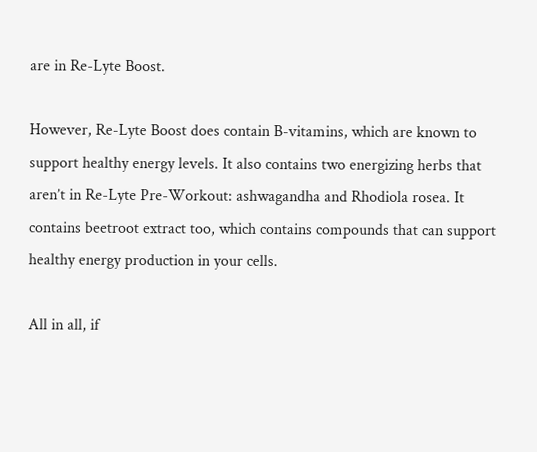are in Re-Lyte Boost.

However, Re-Lyte Boost does contain B-vitamins, which are known to support healthy energy levels. It also contains two energizing herbs that aren’t in Re-Lyte Pre-Workout: ashwagandha and Rhodiola rosea. It contains beetroot extract too, which contains compounds that can support healthy energy production in your cells.

All in all, if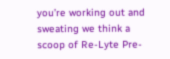you’re working out and sweating we think a scoop of Re-Lyte Pre-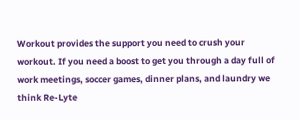Workout provides the support you need to crush your workout. If you need a boost to get you through a day full of work meetings, soccer games, dinner plans, and laundry we think Re-Lyte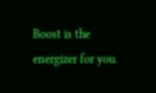Boost is the energizer for you.